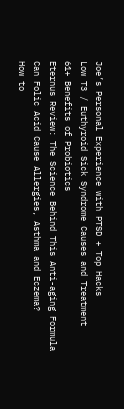Joe’s Personal Experience with PTSD + Top Hacks
Low T3 / Euthyroid Sick Syndrome Causes and Treatment
61+ Benefits of Probiotics
Eternus Review: The Science Behind This Anti-aging Formula
Can Folic Acid Cause Allergies, Asthma and Eczema?
How to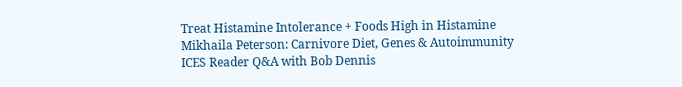Treat Histamine Intolerance + Foods High in Histamine
Mikhaila Peterson: Carnivore Diet, Genes & Autoimmunity
ICES Reader Q&A with Bob Dennis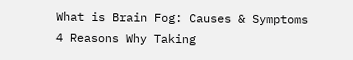What is Brain Fog: Causes & Symptoms
4 Reasons Why Taking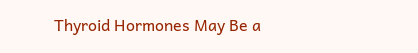Thyroid Hormones May Be a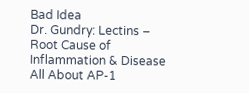Bad Idea
Dr. Gundry: Lectins – Root Cause of Inflammation & Disease
All About AP-1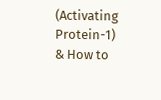(Activating Protein-1) & How to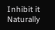Inhibit it Naturally